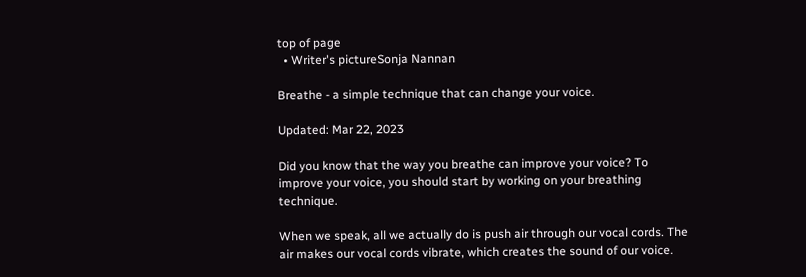top of page
  • Writer's pictureSonja Nannan

Breathe - a simple technique that can change your voice.

Updated: Mar 22, 2023

Did you know that the way you breathe can improve your voice? To improve your voice, you should start by working on your breathing technique.

When we speak, all we actually do is push air through our vocal cords. The air makes our vocal cords vibrate, which creates the sound of our voice.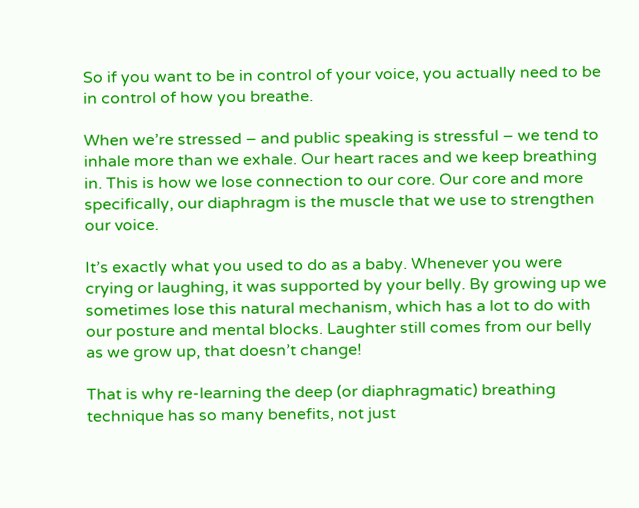So if you want to be in control of your voice, you actually need to be in control of how you breathe.

When we’re stressed – and public speaking is stressful – we tend to inhale more than we exhale. Our heart races and we keep breathing in. This is how we lose connection to our core. Our core and more specifically, our diaphragm is the muscle that we use to strengthen our voice.

It’s exactly what you used to do as a baby. Whenever you were crying or laughing, it was supported by your belly. By growing up we sometimes lose this natural mechanism, which has a lot to do with our posture and mental blocks. Laughter still comes from our belly as we grow up, that doesn’t change!

That is why re-learning the deep (or diaphragmatic) breathing technique has so many benefits, not just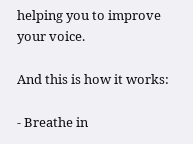helping you to improve your voice.

And this is how it works:

- Breathe in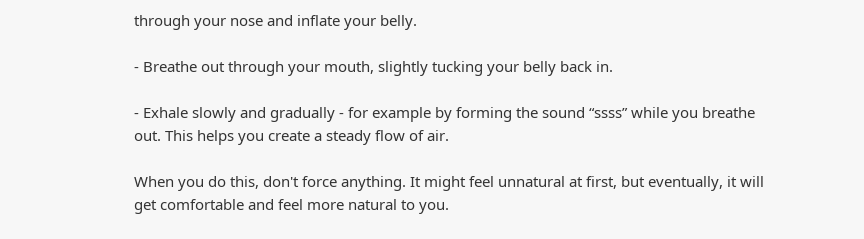through your nose and inflate your belly.

- Breathe out through your mouth, slightly tucking your belly back in.

- Exhale slowly and gradually - for example by forming the sound “ssss” while you breathe out. This helps you create a steady flow of air.

When you do this, don't force anything. It might feel unnatural at first, but eventually, it will get comfortable and feel more natural to you.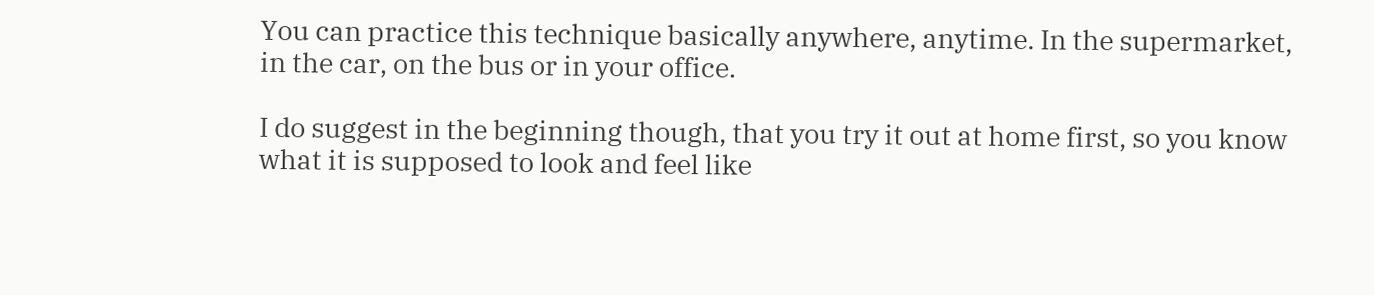You can practice this technique basically anywhere, anytime. In the supermarket, in the car, on the bus or in your office.

I do suggest in the beginning though, that you try it out at home first, so you know what it is supposed to look and feel like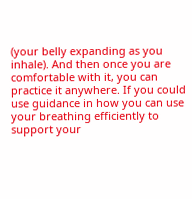(your belly expanding as you inhale). And then once you are comfortable with it, you can practice it anywhere. If you could use guidance in how you can use your breathing efficiently to support your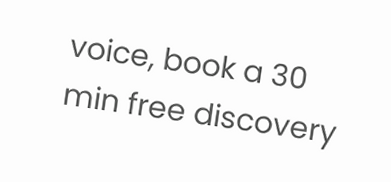voice, book a 30 min free discovery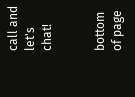call and let's chat!


bottom of page